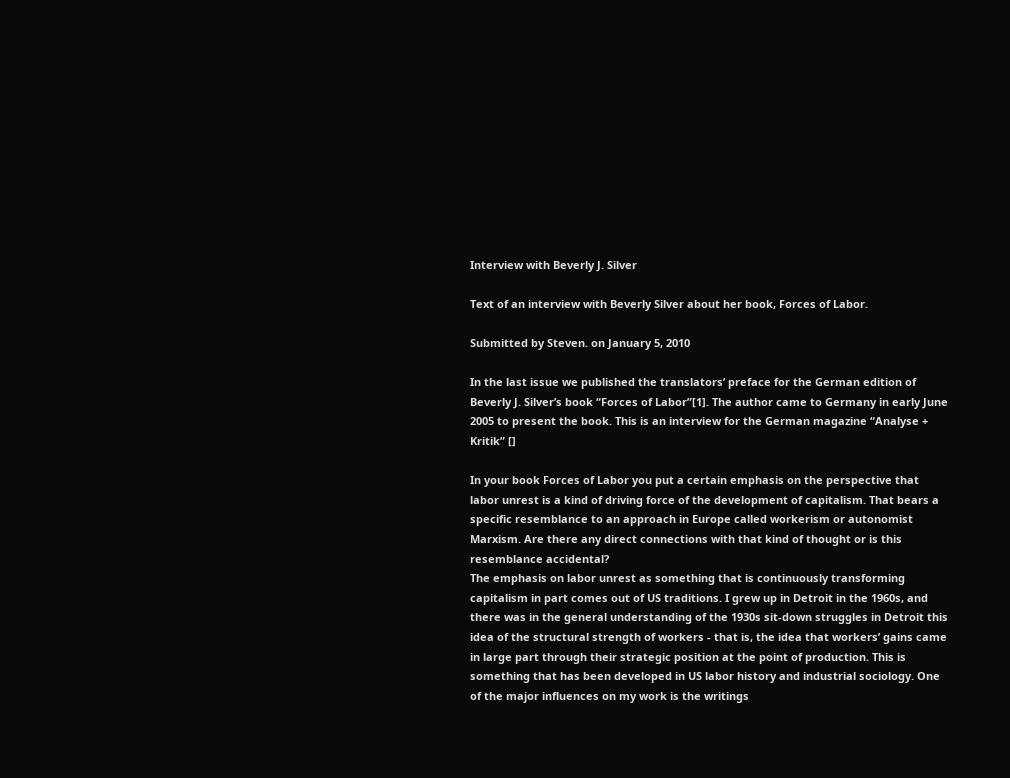Interview with Beverly J. Silver

Text of an interview with Beverly Silver about her book, Forces of Labor.

Submitted by Steven. on January 5, 2010

In the last issue we published the translators’ preface for the German edition of Beverly J. Silver’s book “Forces of Labor”[1]. The author came to Germany in early June 2005 to present the book. This is an interview for the German magazine “Analyse + Kritik” []

In your book Forces of Labor you put a certain emphasis on the perspective that labor unrest is a kind of driving force of the development of capitalism. That bears a specific resemblance to an approach in Europe called workerism or autonomist Marxism. Are there any direct connections with that kind of thought or is this resemblance accidental?
The emphasis on labor unrest as something that is continuously transforming capitalism in part comes out of US traditions. I grew up in Detroit in the 1960s, and there was in the general understanding of the 1930s sit-down struggles in Detroit this idea of the structural strength of workers - that is, the idea that workers’ gains came in large part through their strategic position at the point of production. This is something that has been developed in US labor history and industrial sociology. One of the major influences on my work is the writings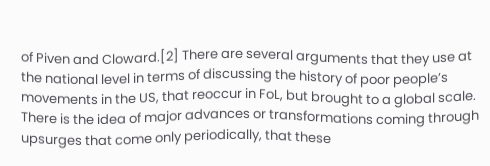of Piven and Cloward.[2] There are several arguments that they use at the national level in terms of discussing the history of poor people’s movements in the US, that reoccur in FoL, but brought to a global scale. There is the idea of major advances or transformations coming through upsurges that come only periodically, that these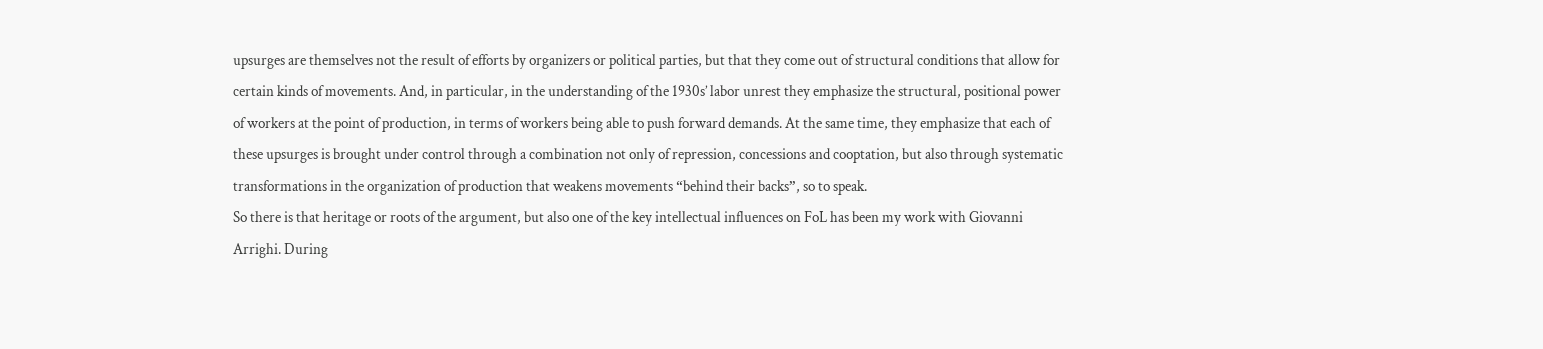upsurges are themselves not the result of efforts by organizers or political parties, but that they come out of structural conditions that allow for certain kinds of movements. And, in particular, in the understanding of the 1930s’ labor unrest they emphasize the structural, positional power of workers at the point of production, in terms of workers being able to push forward demands. At the same time, they emphasize that each of these upsurges is brought under control through a combination not only of repression, concessions and cooptation, but also through systematic transformations in the organization of production that weakens movements “behind their backs”, so to speak.
So there is that heritage or roots of the argument, but also one of the key intellectual influences on FoL has been my work with Giovanni Arrighi. During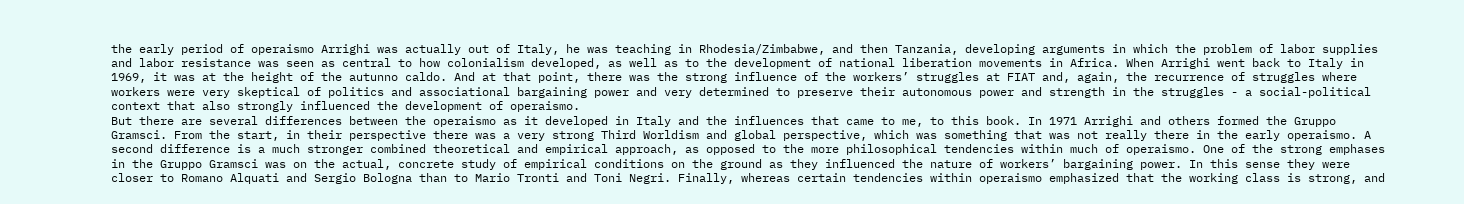the early period of operaismo Arrighi was actually out of Italy, he was teaching in Rhodesia/Zimbabwe, and then Tanzania, developing arguments in which the problem of labor supplies and labor resistance was seen as central to how colonialism developed, as well as to the development of national liberation movements in Africa. When Arrighi went back to Italy in 1969, it was at the height of the autunno caldo. And at that point, there was the strong influence of the workers’ struggles at FIAT and, again, the recurrence of struggles where workers were very skeptical of politics and associational bargaining power and very determined to preserve their autonomous power and strength in the struggles - a social-political context that also strongly influenced the development of operaismo.
But there are several differences between the operaismo as it developed in Italy and the influences that came to me, to this book. In 1971 Arrighi and others formed the Gruppo Gramsci. From the start, in their perspective there was a very strong Third Worldism and global perspective, which was something that was not really there in the early operaismo. A second difference is a much stronger combined theoretical and empirical approach, as opposed to the more philosophical tendencies within much of operaismo. One of the strong emphases in the Gruppo Gramsci was on the actual, concrete study of empirical conditions on the ground as they influenced the nature of workers’ bargaining power. In this sense they were closer to Romano Alquati and Sergio Bologna than to Mario Tronti and Toni Negri. Finally, whereas certain tendencies within operaismo emphasized that the working class is strong, and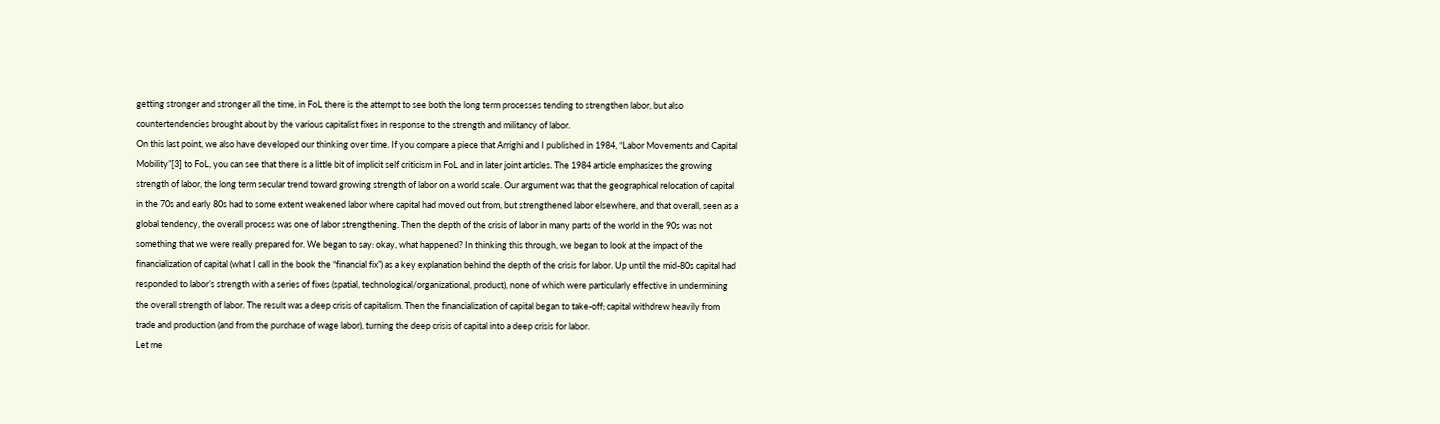getting stronger and stronger all the time, in FoL there is the attempt to see both the long term processes tending to strengthen labor, but also countertendencies brought about by the various capitalist fixes in response to the strength and militancy of labor.
On this last point, we also have developed our thinking over time. If you compare a piece that Arrighi and I published in 1984, “Labor Movements and Capital Mobility”[3] to FoL, you can see that there is a little bit of implicit self criticism in FoL and in later joint articles. The 1984 article emphasizes the growing strength of labor, the long term secular trend toward growing strength of labor on a world scale. Our argument was that the geographical relocation of capital in the 70s and early 80s had to some extent weakened labor where capital had moved out from, but strengthened labor elsewhere, and that overall, seen as a global tendency, the overall process was one of labor strengthening. Then the depth of the crisis of labor in many parts of the world in the 90s was not something that we were really prepared for. We began to say: okay, what happened? In thinking this through, we began to look at the impact of the financialization of capital (what I call in the book the “financial fix”) as a key explanation behind the depth of the crisis for labor. Up until the mid-80s capital had responded to labor’s strength with a series of fixes (spatial, technological/organizational, product), none of which were particularly effective in undermining the overall strength of labor. The result was a deep crisis of capitalism. Then the financialization of capital began to take-off; capital withdrew heavily from trade and production (and from the purchase of wage labor), turning the deep crisis of capital into a deep crisis for labor.
Let me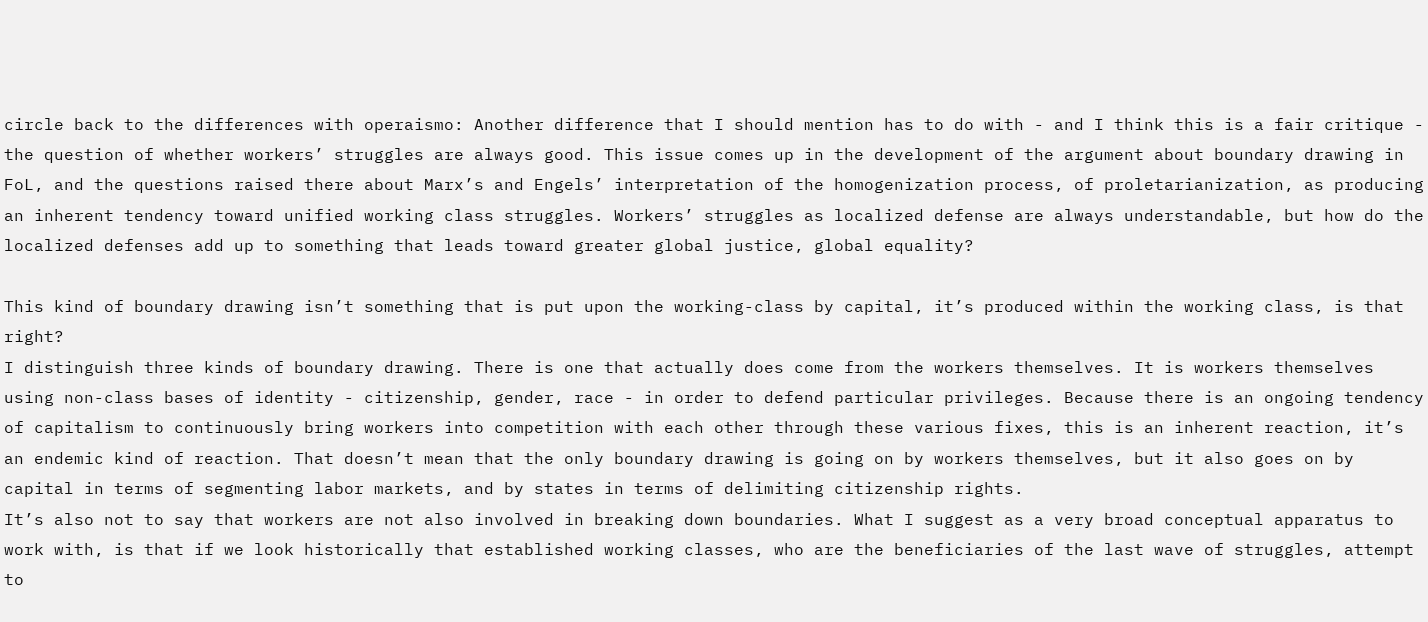circle back to the differences with operaismo: Another difference that I should mention has to do with - and I think this is a fair critique - the question of whether workers’ struggles are always good. This issue comes up in the development of the argument about boundary drawing in FoL, and the questions raised there about Marx’s and Engels’ interpretation of the homogenization process, of proletarianization, as producing an inherent tendency toward unified working class struggles. Workers’ struggles as localized defense are always understandable, but how do the localized defenses add up to something that leads toward greater global justice, global equality?

This kind of boundary drawing isn’t something that is put upon the working-class by capital, it’s produced within the working class, is that right?
I distinguish three kinds of boundary drawing. There is one that actually does come from the workers themselves. It is workers themselves using non-class bases of identity - citizenship, gender, race - in order to defend particular privileges. Because there is an ongoing tendency of capitalism to continuously bring workers into competition with each other through these various fixes, this is an inherent reaction, it’s an endemic kind of reaction. That doesn’t mean that the only boundary drawing is going on by workers themselves, but it also goes on by capital in terms of segmenting labor markets, and by states in terms of delimiting citizenship rights.
It’s also not to say that workers are not also involved in breaking down boundaries. What I suggest as a very broad conceptual apparatus to work with, is that if we look historically that established working classes, who are the beneficiaries of the last wave of struggles, attempt to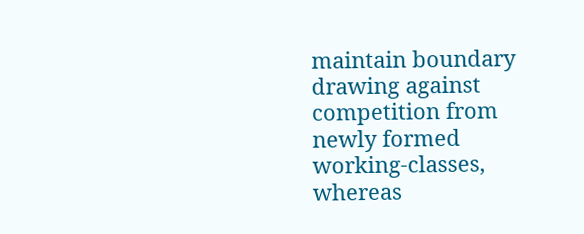maintain boundary drawing against competition from newly formed working-classes, whereas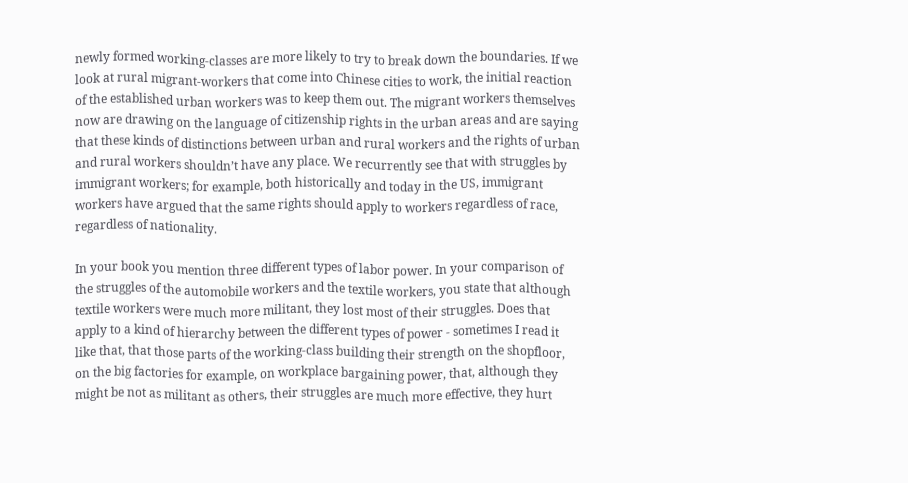newly formed working-classes are more likely to try to break down the boundaries. If we look at rural migrant-workers that come into Chinese cities to work, the initial reaction of the established urban workers was to keep them out. The migrant workers themselves now are drawing on the language of citizenship rights in the urban areas and are saying that these kinds of distinctions between urban and rural workers and the rights of urban and rural workers shouldn’t have any place. We recurrently see that with struggles by immigrant workers; for example, both historically and today in the US, immigrant workers have argued that the same rights should apply to workers regardless of race, regardless of nationality.

In your book you mention three different types of labor power. In your comparison of the struggles of the automobile workers and the textile workers, you state that although textile workers were much more militant, they lost most of their struggles. Does that apply to a kind of hierarchy between the different types of power - sometimes I read it like that, that those parts of the working-class building their strength on the shopfloor, on the big factories for example, on workplace bargaining power, that, although they might be not as militant as others, their struggles are much more effective, they hurt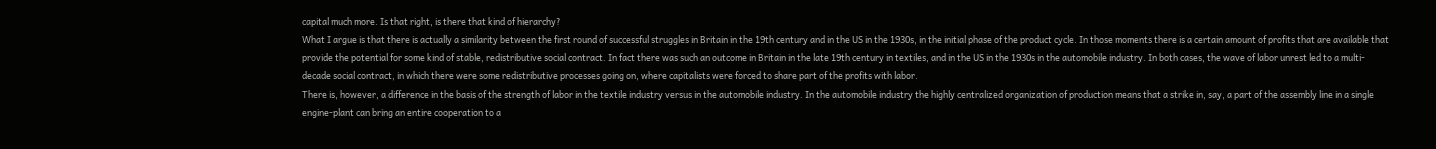capital much more. Is that right, is there that kind of hierarchy?
What I argue is that there is actually a similarity between the first round of successful struggles in Britain in the 19th century and in the US in the 1930s, in the initial phase of the product cycle. In those moments there is a certain amount of profits that are available that provide the potential for some kind of stable, redistributive social contract. In fact there was such an outcome in Britain in the late 19th century in textiles, and in the US in the 1930s in the automobile industry. In both cases, the wave of labor unrest led to a multi-decade social contract, in which there were some redistributive processes going on, where capitalists were forced to share part of the profits with labor.
There is, however, a difference in the basis of the strength of labor in the textile industry versus in the automobile industry. In the automobile industry the highly centralized organization of production means that a strike in, say, a part of the assembly line in a single engine-plant can bring an entire cooperation to a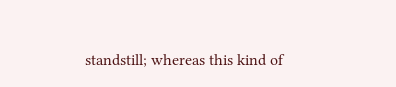standstill; whereas this kind of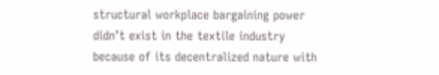structural workplace bargaining power didn’t exist in the textile industry because of its decentralized nature with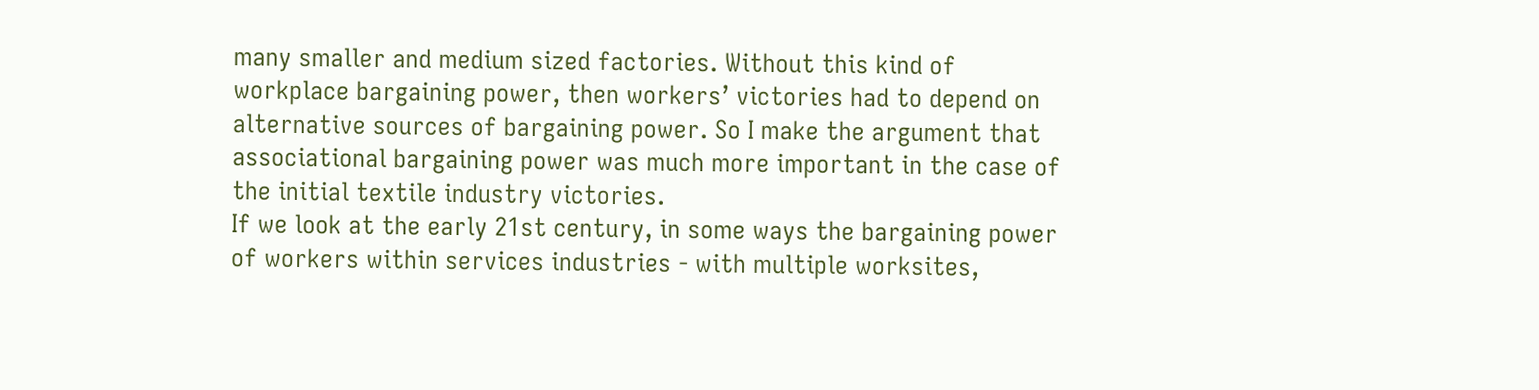many smaller and medium sized factories. Without this kind of workplace bargaining power, then workers’ victories had to depend on alternative sources of bargaining power. So I make the argument that associational bargaining power was much more important in the case of the initial textile industry victories.
If we look at the early 21st century, in some ways the bargaining power of workers within services industries - with multiple worksites,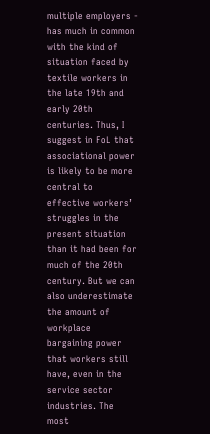multiple employers - has much in common with the kind of situation faced by textile workers in the late 19th and early 20th centuries. Thus, I suggest in FoL that associational power is likely to be more central to effective workers’ struggles in the present situation than it had been for much of the 20th century. But we can also underestimate the amount of workplace bargaining power that workers still have, even in the service sector industries. The most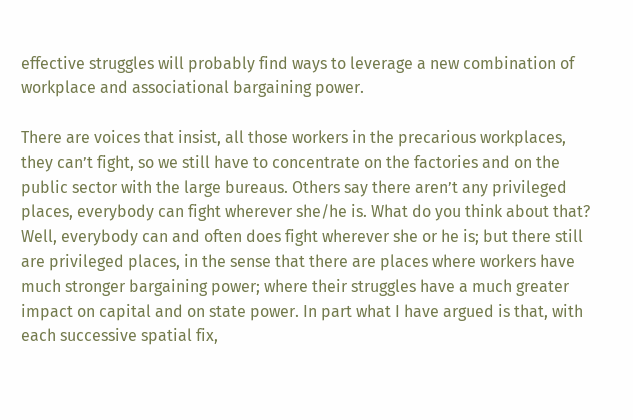effective struggles will probably find ways to leverage a new combination of workplace and associational bargaining power.

There are voices that insist, all those workers in the precarious workplaces, they can’t fight, so we still have to concentrate on the factories and on the public sector with the large bureaus. Others say there aren’t any privileged places, everybody can fight wherever she/he is. What do you think about that?
Well, everybody can and often does fight wherever she or he is; but there still are privileged places, in the sense that there are places where workers have much stronger bargaining power; where their struggles have a much greater impact on capital and on state power. In part what I have argued is that, with each successive spatial fix,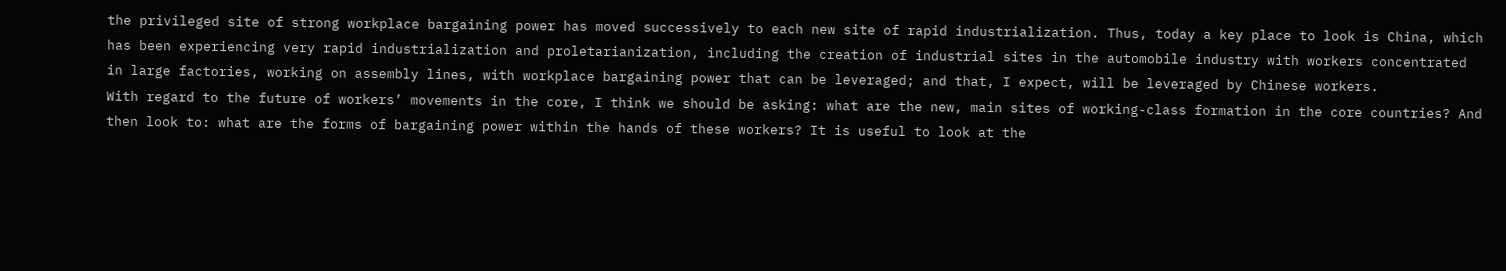the privileged site of strong workplace bargaining power has moved successively to each new site of rapid industrialization. Thus, today a key place to look is China, which has been experiencing very rapid industrialization and proletarianization, including the creation of industrial sites in the automobile industry with workers concentrated in large factories, working on assembly lines, with workplace bargaining power that can be leveraged; and that, I expect, will be leveraged by Chinese workers.
With regard to the future of workers’ movements in the core, I think we should be asking: what are the new, main sites of working-class formation in the core countries? And then look to: what are the forms of bargaining power within the hands of these workers? It is useful to look at the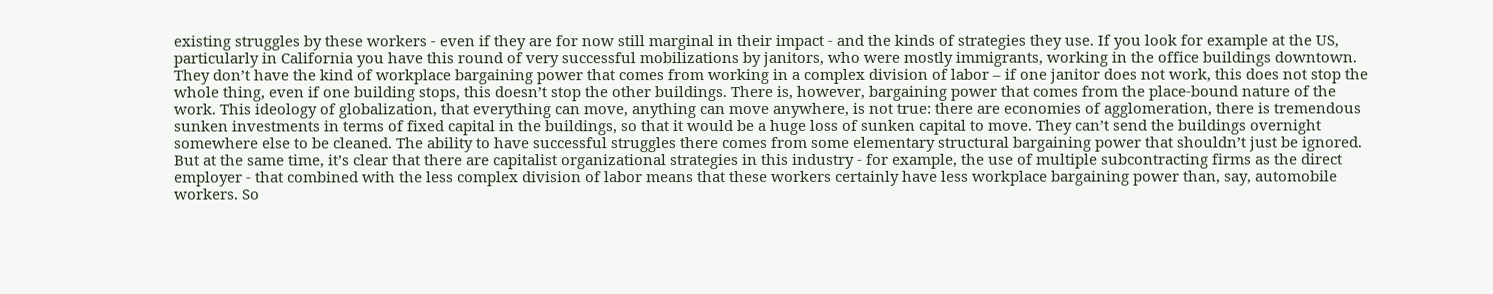existing struggles by these workers - even if they are for now still marginal in their impact - and the kinds of strategies they use. If you look for example at the US, particularly in California you have this round of very successful mobilizations by janitors, who were mostly immigrants, working in the office buildings downtown. They don’t have the kind of workplace bargaining power that comes from working in a complex division of labor – if one janitor does not work, this does not stop the whole thing, even if one building stops, this doesn’t stop the other buildings. There is, however, bargaining power that comes from the place-bound nature of the work. This ideology of globalization, that everything can move, anything can move anywhere, is not true: there are economies of agglomeration, there is tremendous sunken investments in terms of fixed capital in the buildings, so that it would be a huge loss of sunken capital to move. They can’t send the buildings overnight somewhere else to be cleaned. The ability to have successful struggles there comes from some elementary structural bargaining power that shouldn’t just be ignored.
But at the same time, it’s clear that there are capitalist organizational strategies in this industry - for example, the use of multiple subcontracting firms as the direct employer - that combined with the less complex division of labor means that these workers certainly have less workplace bargaining power than, say, automobile workers. So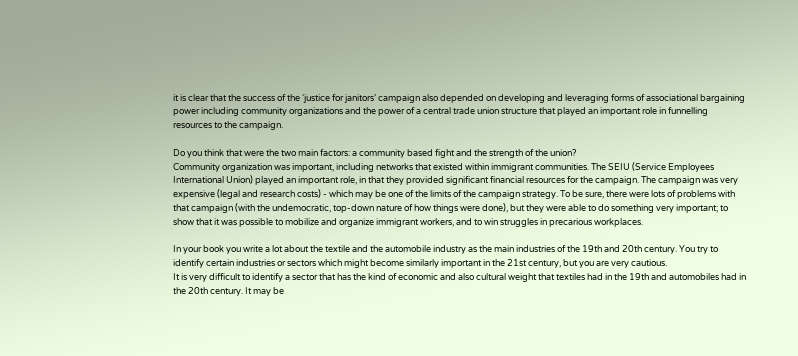it is clear that the success of the ‘justice for janitors’ campaign also depended on developing and leveraging forms of associational bargaining power including community organizations and the power of a central trade union structure that played an important role in funnelling resources to the campaign.

Do you think that were the two main factors: a community based fight and the strength of the union?
Community organization was important, including networks that existed within immigrant communities. The SEIU (Service Employees International Union) played an important role, in that they provided significant financial resources for the campaign. The campaign was very expensive (legal and research costs) - which may be one of the limits of the campaign strategy. To be sure, there were lots of problems with that campaign (with the undemocratic, top-down nature of how things were done), but they were able to do something very important; to show that it was possible to mobilize and organize immigrant workers, and to win struggles in precarious workplaces.

In your book you write a lot about the textile and the automobile industry as the main industries of the 19th and 20th century. You try to identify certain industries or sectors which might become similarly important in the 21st century, but you are very cautious.
It is very difficult to identify a sector that has the kind of economic and also cultural weight that textiles had in the 19th and automobiles had in the 20th century. It may be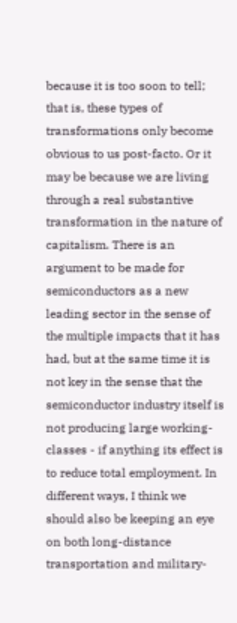because it is too soon to tell; that is, these types of transformations only become obvious to us post-facto. Or it may be because we are living through a real substantive transformation in the nature of capitalism. There is an argument to be made for semiconductors as a new leading sector in the sense of the multiple impacts that it has had, but at the same time it is not key in the sense that the semiconductor industry itself is not producing large working-classes - if anything its effect is to reduce total employment. In different ways, I think we should also be keeping an eye on both long-distance transportation and military-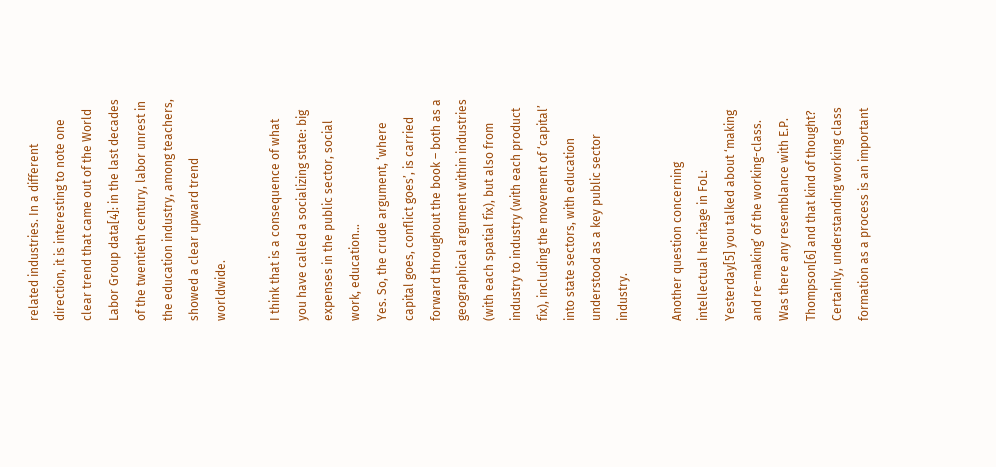related industries. In a different direction, it is interesting to note one clear trend that came out of the World Labor Group data[4]: in the last decades of the twentieth century, labor unrest in the education industry, among teachers, showed a clear upward trend worldwide.

I think that is a consequence of what you have called a socializing state: big expenses in the public sector, social work, education…
Yes. So, the crude argument, ‘where capital goes, conflict goes’, is carried forward throughout the book – both as a geographical argument within industries (with each spatial fix), but also from industry to industry (with each product fix), including the movement of ‘capital’ into state sectors, with education understood as a key public sector industry.

Another question concerning intellectual heritage in FoL: Yesterday[5] you talked about ‘making and re-making’ of the working-class. Was there any resemblance with E.P. Thompson[6] and that kind of thought?
Certainly, understanding working class formation as a process is an important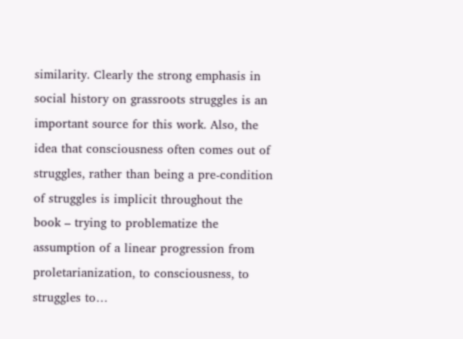similarity. Clearly the strong emphasis in social history on grassroots struggles is an important source for this work. Also, the idea that consciousness often comes out of struggles, rather than being a pre-condition of struggles is implicit throughout the book – trying to problematize the assumption of a linear progression from proletarianization, to consciousness, to struggles to…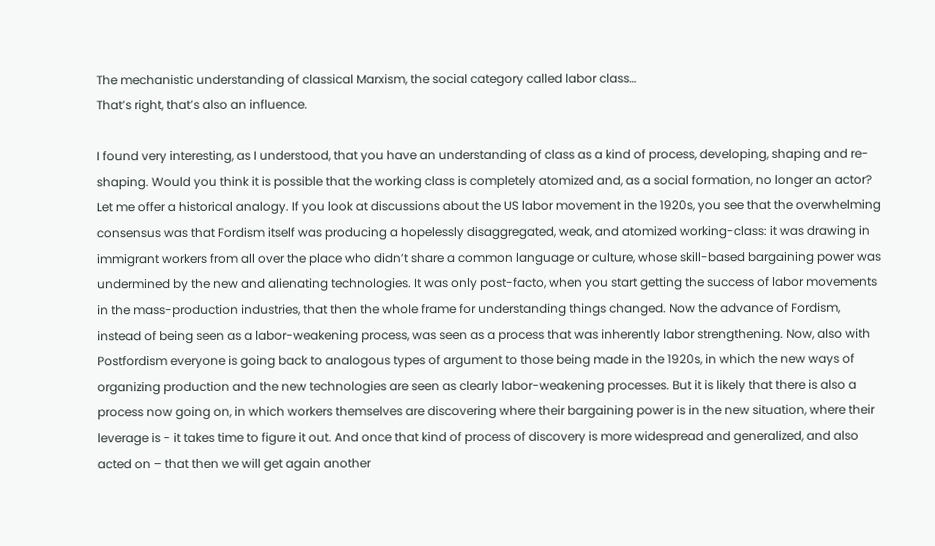The mechanistic understanding of classical Marxism, the social category called labor class…
That’s right, that’s also an influence.

I found very interesting, as I understood, that you have an understanding of class as a kind of process, developing, shaping and re-shaping. Would you think it is possible that the working class is completely atomized and, as a social formation, no longer an actor?
Let me offer a historical analogy. If you look at discussions about the US labor movement in the 1920s, you see that the overwhelming consensus was that Fordism itself was producing a hopelessly disaggregated, weak, and atomized working-class: it was drawing in immigrant workers from all over the place who didn’t share a common language or culture, whose skill-based bargaining power was undermined by the new and alienating technologies. It was only post-facto, when you start getting the success of labor movements in the mass-production industries, that then the whole frame for understanding things changed. Now the advance of Fordism, instead of being seen as a labor-weakening process, was seen as a process that was inherently labor strengthening. Now, also with Postfordism everyone is going back to analogous types of argument to those being made in the 1920s, in which the new ways of organizing production and the new technologies are seen as clearly labor-weakening processes. But it is likely that there is also a process now going on, in which workers themselves are discovering where their bargaining power is in the new situation, where their leverage is - it takes time to figure it out. And once that kind of process of discovery is more widespread and generalized, and also acted on – that then we will get again another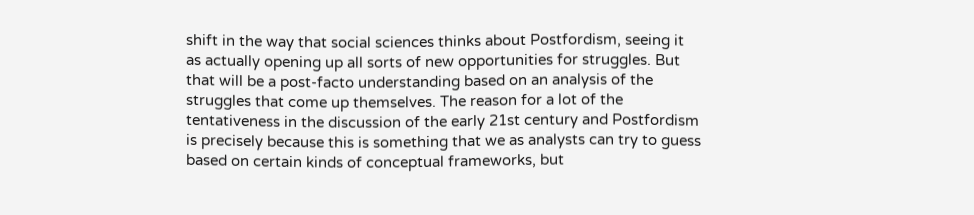shift in the way that social sciences thinks about Postfordism, seeing it as actually opening up all sorts of new opportunities for struggles. But that will be a post-facto understanding based on an analysis of the struggles that come up themselves. The reason for a lot of the tentativeness in the discussion of the early 21st century and Postfordism is precisely because this is something that we as analysts can try to guess based on certain kinds of conceptual frameworks, but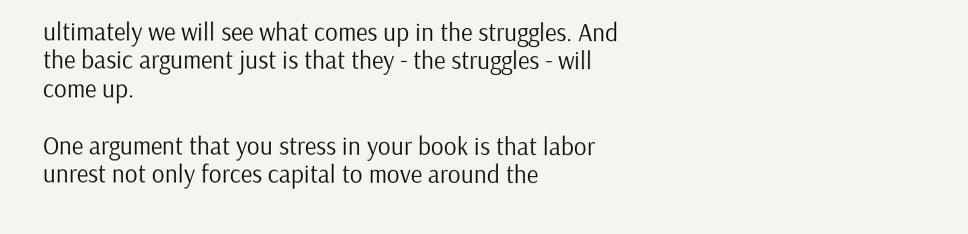ultimately we will see what comes up in the struggles. And the basic argument just is that they - the struggles - will come up.

One argument that you stress in your book is that labor unrest not only forces capital to move around the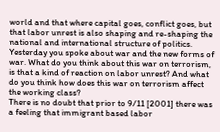world and that where capital goes, conflict goes, but that labor unrest is also shaping and re-shaping the national and international structure of politics. Yesterday you spoke about war and the new forms of war. What do you think about this war on terrorism, is that a kind of reaction on labor unrest? And what do you think how does this war on terrorism affect the working class?
There is no doubt that prior to 9/11 [2001] there was a feeling that immigrant based labor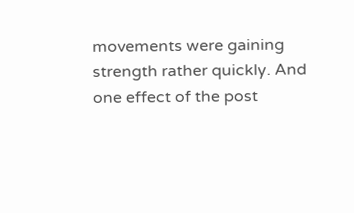movements were gaining strength rather quickly. And one effect of the post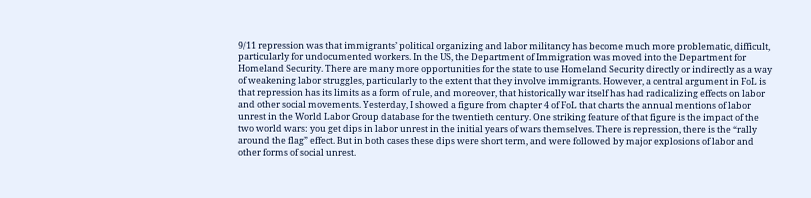9/11 repression was that immigrants’ political organizing and labor militancy has become much more problematic, difficult, particularly for undocumented workers. In the US, the Department of Immigration was moved into the Department for Homeland Security. There are many more opportunities for the state to use Homeland Security directly or indirectly as a way of weakening labor struggles, particularly to the extent that they involve immigrants. However, a central argument in FoL is that repression has its limits as a form of rule, and moreover, that historically war itself has had radicalizing effects on labor and other social movements. Yesterday, I showed a figure from chapter 4 of FoL that charts the annual mentions of labor unrest in the World Labor Group database for the twentieth century. One striking feature of that figure is the impact of the two world wars: you get dips in labor unrest in the initial years of wars themselves. There is repression, there is the “rally around the flag” effect. But in both cases these dips were short term, and were followed by major explosions of labor and other forms of social unrest.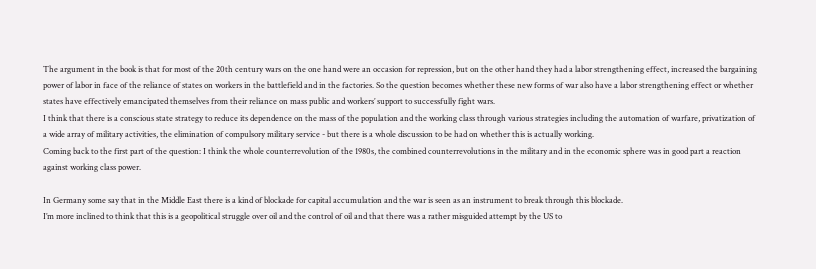The argument in the book is that for most of the 20th century wars on the one hand were an occasion for repression, but on the other hand they had a labor strengthening effect, increased the bargaining power of labor in face of the reliance of states on workers in the battlefield and in the factories. So the question becomes whether these new forms of war also have a labor strengthening effect or whether states have effectively emancipated themselves from their reliance on mass public and workers’ support to successfully fight wars.
I think that there is a conscious state strategy to reduce its dependence on the mass of the population and the working class through various strategies including the automation of warfare, privatization of a wide array of military activities, the elimination of compulsory military service - but there is a whole discussion to be had on whether this is actually working.
Coming back to the first part of the question: I think the whole counterrevolution of the 1980s, the combined counterrevolutions in the military and in the economic sphere was in good part a reaction against working class power.

In Germany some say that in the Middle East there is a kind of blockade for capital accumulation and the war is seen as an instrument to break through this blockade.
I’m more inclined to think that this is a geopolitical struggle over oil and the control of oil and that there was a rather misguided attempt by the US to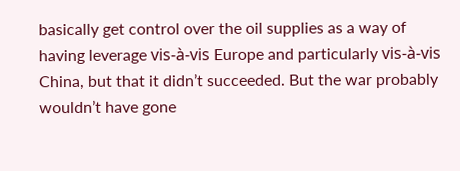basically get control over the oil supplies as a way of having leverage vis-à-vis Europe and particularly vis-à-vis China, but that it didn’t succeeded. But the war probably wouldn’t have gone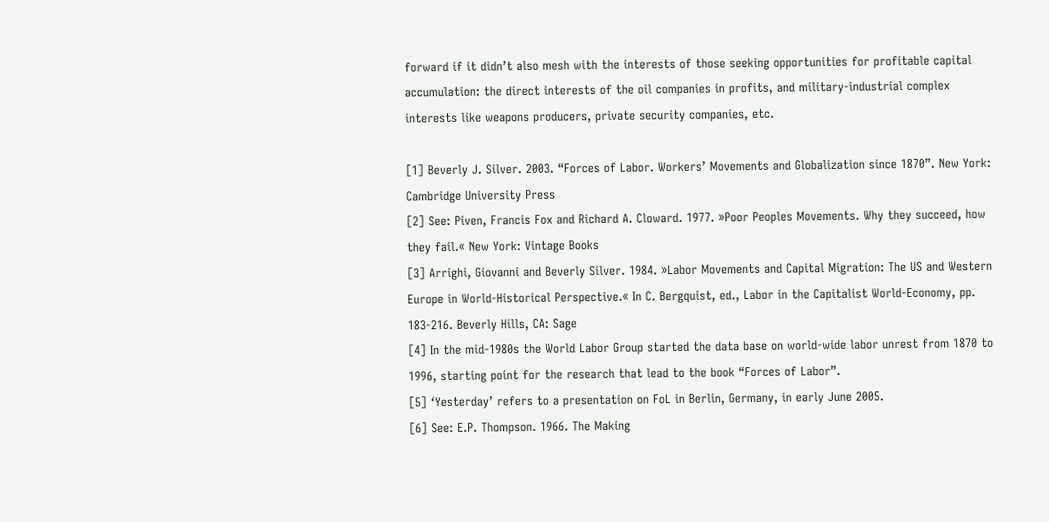forward if it didn’t also mesh with the interests of those seeking opportunities for profitable capital accumulation: the direct interests of the oil companies in profits, and military-industrial complex interests like weapons producers, private security companies, etc.

[1] Beverly J. Silver. 2003. “Forces of Labor. Workers’ Movements and Globalization since 1870”. New York: Cambridge University Press
[2] See: Piven, Francis Fox and Richard A. Cloward. 1977. »Poor Peoples Movements. Why they succeed, how they fail.« New York: Vintage Books
[3] Arrighi, Giovanni and Beverly Silver. 1984. »Labor Movements and Capital Migration: The US and Western Europe in World-Historical Perspective.« In C. Bergquist, ed., Labor in the Capitalist World-Economy, pp. 183-216. Beverly Hills, CA: Sage
[4] In the mid-1980s the World Labor Group started the data base on world-wide labor unrest from 1870 to 1996, starting point for the research that lead to the book “Forces of Labor”.
[5] ‘Yesterday’ refers to a presentation on FoL in Berlin, Germany, in early June 2005.
[6] See: E.P. Thompson. 1966. The Making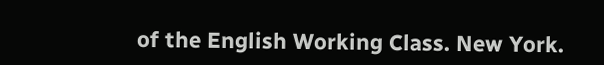of the English Working Class. New York.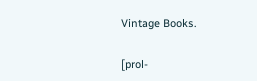Vintage Books.

[prol-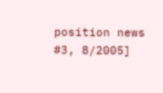position news #3, 8/2005]